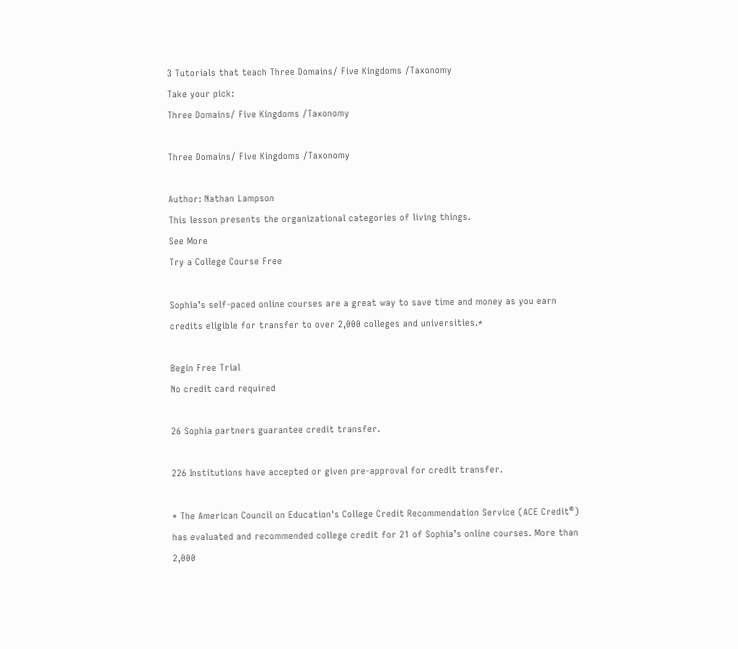3 Tutorials that teach Three Domains/ Five Kingdoms /Taxonomy
Take your pick:
Three Domains/ Five Kingdoms /Taxonomy

Three Domains/ Five Kingdoms /Taxonomy

Author: Nathan Lampson
This lesson presents the organizational categories of living things.
See More
Try a College Course Free

Sophia’s self-paced online courses are a great way to save time and money as you earn credits eligible for transfer to over 2,000 colleges and universities.*

Begin Free Trial
No credit card required

26 Sophia partners guarantee credit transfer.

226 Institutions have accepted or given pre-approval for credit transfer.

* The American Council on Education's College Credit Recommendation Service (ACE Credit®) has evaluated and recommended college credit for 21 of Sophia’s online courses. More than 2,000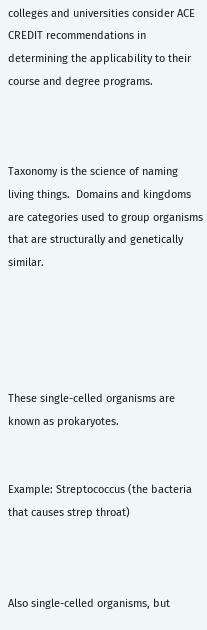colleges and universities consider ACE CREDIT recommendations in determining the applicability to their course and degree programs.



Taxonomy is the science of naming living things.  Domains and kingdoms are categories used to group organisms that are structurally and genetically similar.





These single-celled organisms are known as prokaryotes.


Example: Streptococcus (the bacteria that causes strep throat)



Also single-celled organisms, but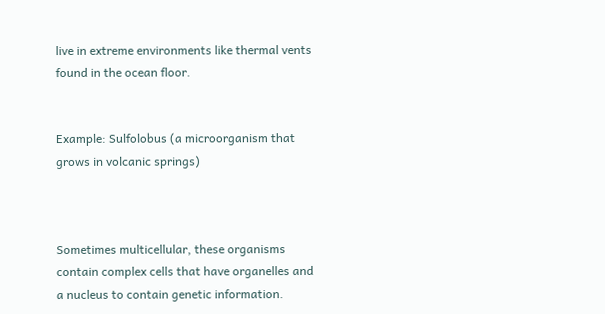live in extreme environments like thermal vents found in the ocean floor.


Example: Sulfolobus (a microorganism that grows in volcanic springs)



Sometimes multicellular, these organisms contain complex cells that have organelles and a nucleus to contain genetic information.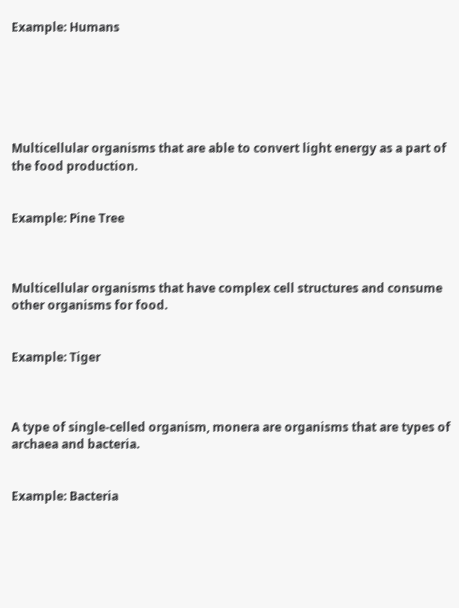Example: Humans






Multicellular organisms that are able to convert light energy as a part of the food production.


Example: Pine Tree



Multicellular organisms that have complex cell structures and consume other organisms for food.


Example: Tiger



A type of single-celled organism, monera are organisms that are types of archaea and bacteria.


Example: Bacteria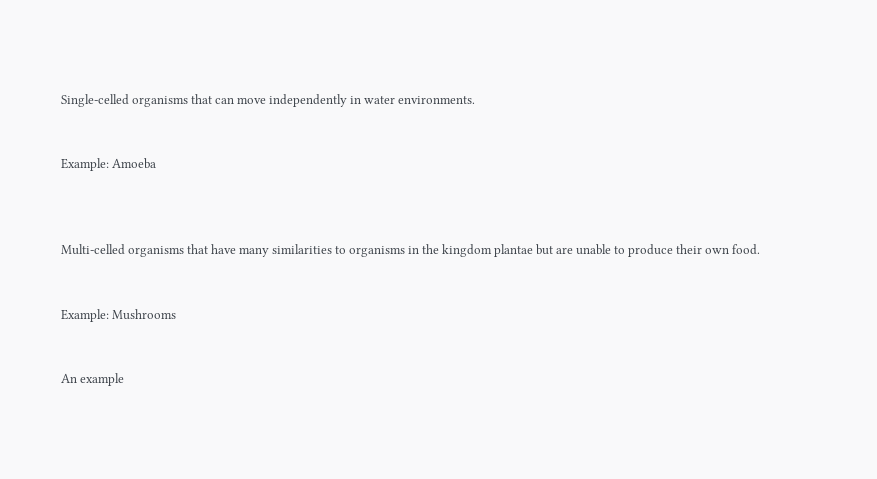Single-celled organisms that can move independently in water environments.


Example: Amoeba



Multi-celled organisms that have many similarities to organisms in the kingdom plantae but are unable to produce their own food.


Example: Mushrooms


An example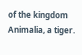of the kingdom Animalia, a tiger.